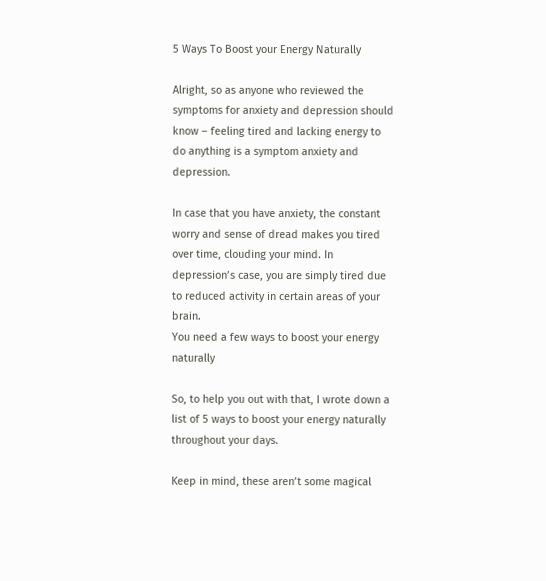5 Ways To Boost your Energy Naturally

Alright, so as anyone who reviewed the symptoms for anxiety and depression should know – feeling tired and lacking energy to do anything is a symptom anxiety and depression.

In case that you have anxiety, the constant worry and sense of dread makes you tired over time, clouding your mind. In depression’s case, you are simply tired due to reduced activity in certain areas of your brain.
You need a few ways to boost your energy naturally

So, to help you out with that, I wrote down a list of 5 ways to boost your energy naturally throughout your days.

Keep in mind, these aren’t some magical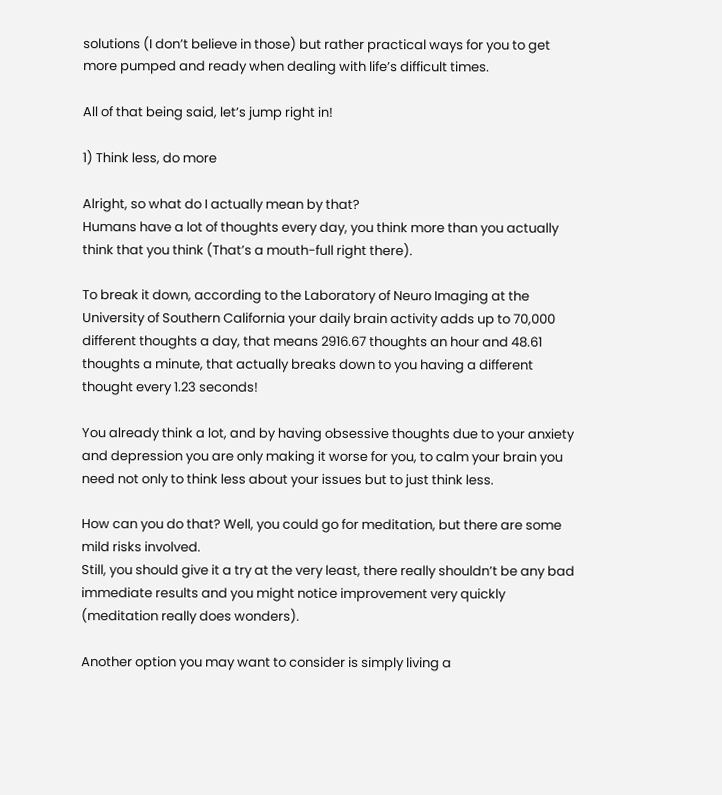solutions (I don’t believe in those) but rather practical ways for you to get more pumped and ready when dealing with life’s difficult times.

All of that being said, let’s jump right in!

1) Think less, do more

Alright, so what do I actually mean by that?
Humans have a lot of thoughts every day, you think more than you actually think that you think (That’s a mouth-full right there).

To break it down, according to the Laboratory of Neuro Imaging at the University of Southern California your daily brain activity adds up to 70,000 different thoughts a day, that means 2916.67 thoughts an hour and 48.61 thoughts a minute, that actually breaks down to you having a different thought every 1.23 seconds!

You already think a lot, and by having obsessive thoughts due to your anxiety and depression you are only making it worse for you, to calm your brain you need not only to think less about your issues but to just think less.

How can you do that? Well, you could go for meditation, but there are some mild risks involved.
Still, you should give it a try at the very least, there really shouldn’t be any bad immediate results and you might notice improvement very quickly (meditation really does wonders).

Another option you may want to consider is simply living a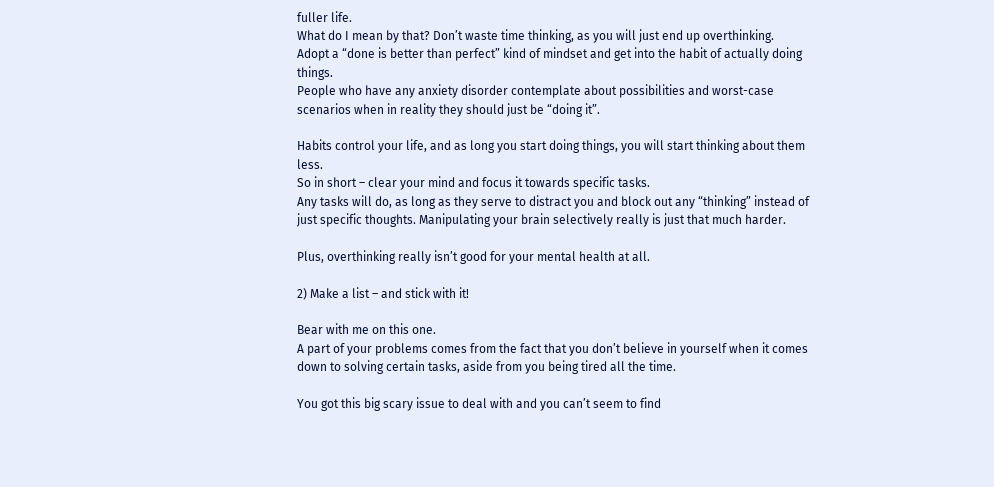fuller life.
What do I mean by that? Don’t waste time thinking, as you will just end up overthinking.
Adopt a “done is better than perfect” kind of mindset and get into the habit of actually doing things.
People who have any anxiety disorder contemplate about possibilities and worst-case scenarios when in reality they should just be “doing it”.

Habits control your life, and as long you start doing things, you will start thinking about them less.
So in short – clear your mind and focus it towards specific tasks.
Any tasks will do, as long as they serve to distract you and block out any “thinking” instead of just specific thoughts. Manipulating your brain selectively really is just that much harder.

Plus, overthinking really isn’t good for your mental health at all.

2) Make a list – and stick with it!

Bear with me on this one.
A part of your problems comes from the fact that you don’t believe in yourself when it comes down to solving certain tasks, aside from you being tired all the time.

You got this big scary issue to deal with and you can’t seem to find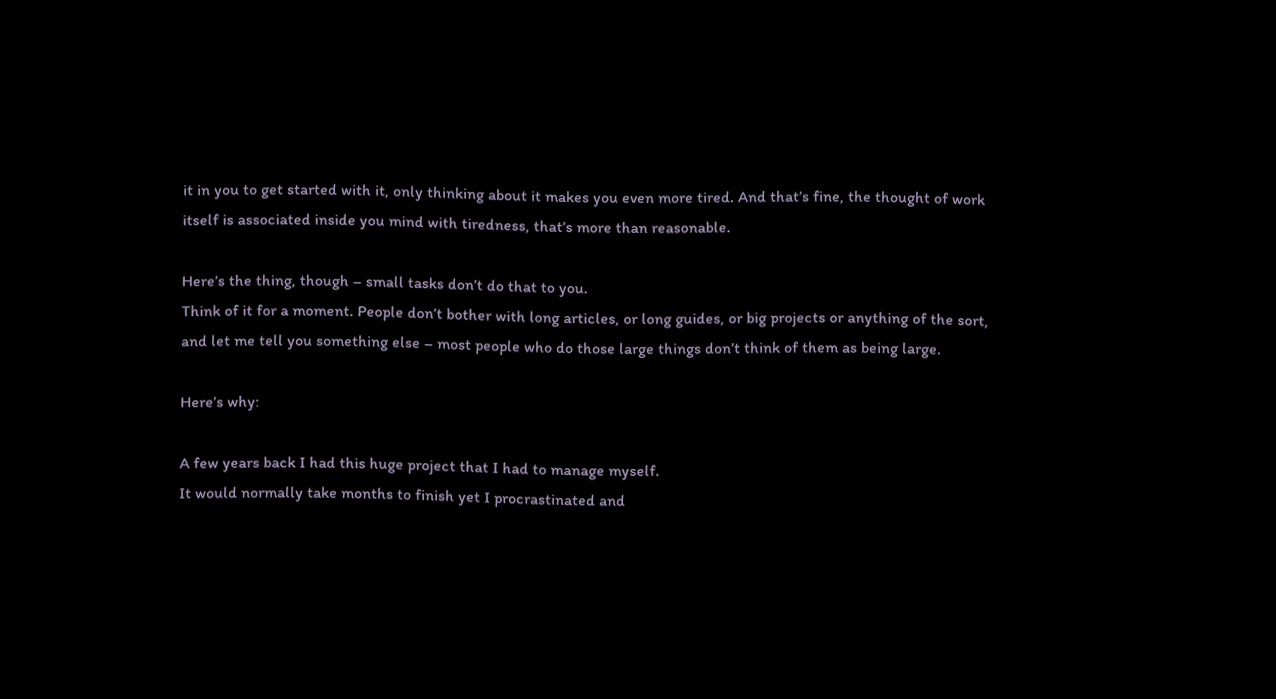it in you to get started with it, only thinking about it makes you even more tired. And that’s fine, the thought of work itself is associated inside you mind with tiredness, that’s more than reasonable.

Here’s the thing, though – small tasks don’t do that to you.
Think of it for a moment. People don’t bother with long articles, or long guides, or big projects or anything of the sort, and let me tell you something else – most people who do those large things don’t think of them as being large.

Here’s why:

A few years back I had this huge project that I had to manage myself.
It would normally take months to finish yet I procrastinated and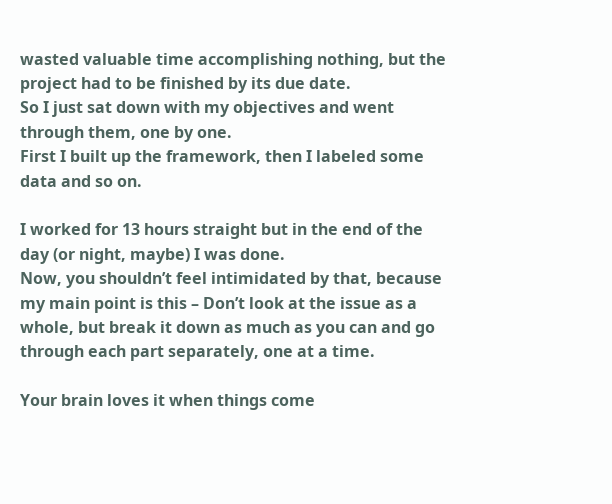wasted valuable time accomplishing nothing, but the project had to be finished by its due date.
So I just sat down with my objectives and went through them, one by one.
First I built up the framework, then I labeled some data and so on.

I worked for 13 hours straight but in the end of the day (or night, maybe) I was done.
Now, you shouldn’t feel intimidated by that, because my main point is this – Don’t look at the issue as a whole, but break it down as much as you can and go through each part separately, one at a time.

Your brain loves it when things come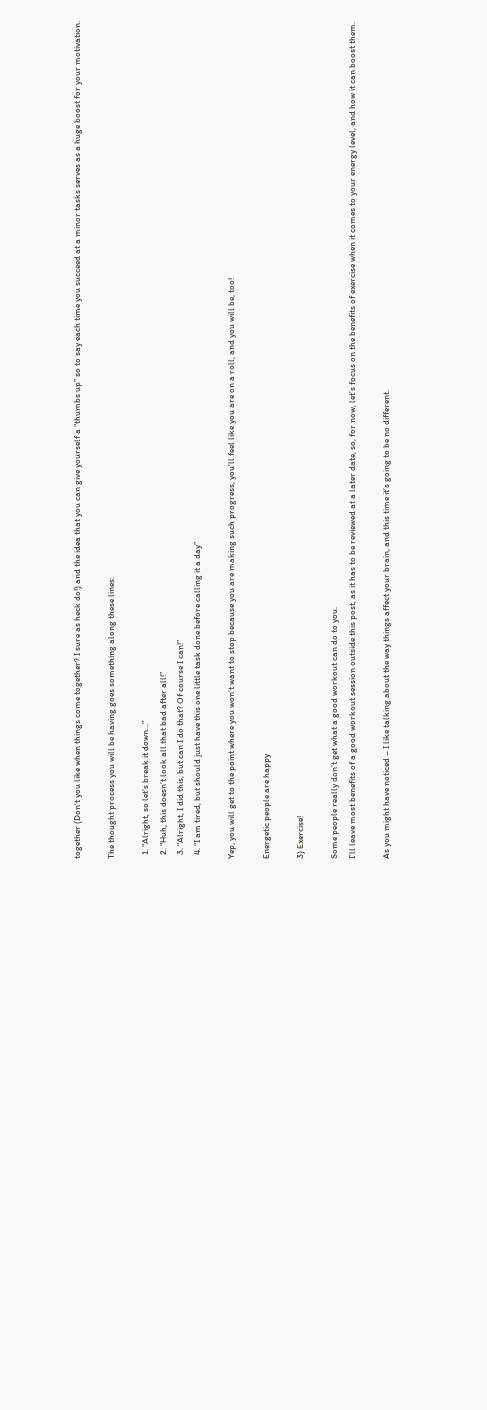together (Don’t you like when things come together? I sure as heck do!) and the idea that you can give yourself a “thumbs up” so to say each time you succeed at a minor tasks serves as a huge boost for your motivation.

The thought process you will be having goes something along these lines:

  1. “Alright, so let’s break it down…”
  2. “Huh, this doesn’t look all that bad after all!”
  3. “Alright, I did this, but can I do that? Of course I can!”
  4. “I am tired, but should just have this one little task done before calling it a day”

Yep, you will get to the point where you won’t want to stop because you are making such progress, you’ll feel like you are on a roll, and you will be, too!

Energetic people are happy

3) Exercise!

Some people really don’t get what a good workout can do to you.
I’ll leave most benefits of a good workout session outside this post, as it has to be reviewed at a later date, so, for now, let’s focus on the benefits of exercise when it comes to your energy level, and how it can boost them.

As you might have noticed – I like talking about the way things affect your brain, and this time it’s going to be no different.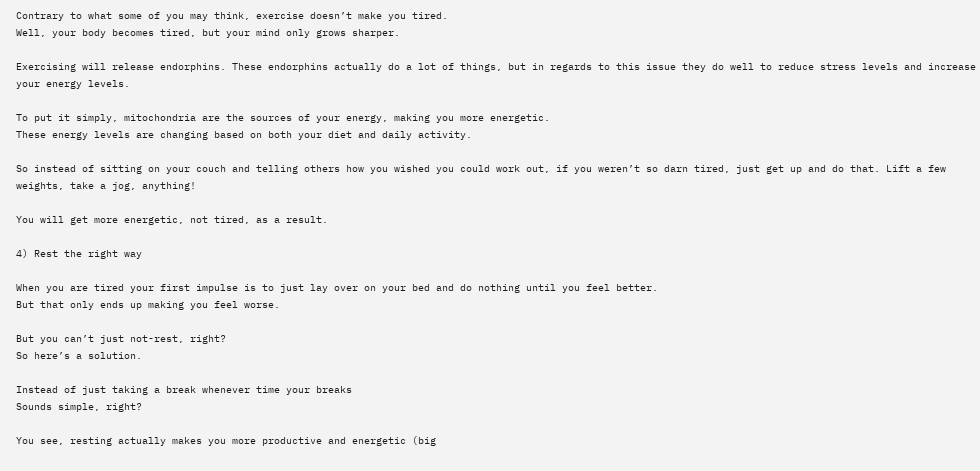Contrary to what some of you may think, exercise doesn’t make you tired.
Well, your body becomes tired, but your mind only grows sharper.

Exercising will release endorphins. These endorphins actually do a lot of things, but in regards to this issue they do well to reduce stress levels and increase your energy levels.

To put it simply, mitochondria are the sources of your energy, making you more energetic.
These energy levels are changing based on both your diet and daily activity.

So instead of sitting on your couch and telling others how you wished you could work out, if you weren’t so darn tired, just get up and do that. Lift a few weights, take a jog, anything!

You will get more energetic, not tired, as a result.

4) Rest the right way

When you are tired your first impulse is to just lay over on your bed and do nothing until you feel better.
But that only ends up making you feel worse.

But you can’t just not-rest, right?
So here’s a solution.

Instead of just taking a break whenever time your breaks
Sounds simple, right?

You see, resting actually makes you more productive and energetic (big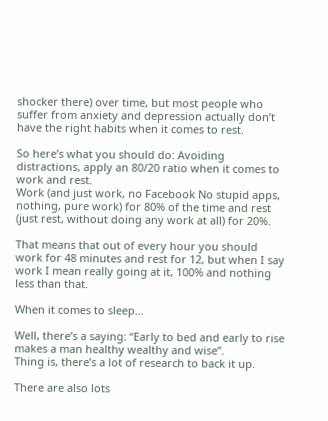shocker there) over time, but most people who suffer from anxiety and depression actually don’t have the right habits when it comes to rest.

So here’s what you should do: Avoiding distractions, apply an 80/20 ratio when it comes to work and rest.
Work (and just work, no Facebook No stupid apps, nothing, pure work) for 80% of the time and rest (just rest, without doing any work at all) for 20%.

That means that out of every hour you should work for 48 minutes and rest for 12, but when I say work I mean really going at it, 100% and nothing less than that.

When it comes to sleep…

Well, there’s a saying: “Early to bed and early to rise makes a man healthy wealthy and wise”.
Thing is, there’s a lot of research to back it up.

There are also lots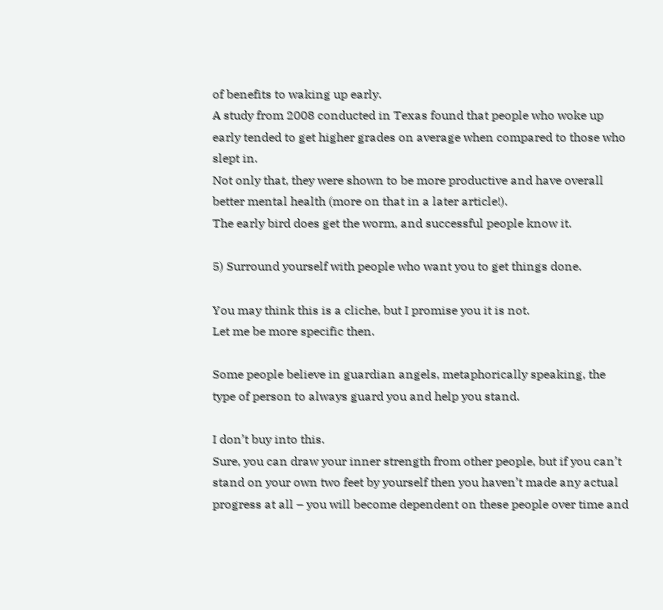of benefits to waking up early.
A study from 2008 conducted in Texas found that people who woke up early tended to get higher grades on average when compared to those who slept in.
Not only that, they were shown to be more productive and have overall better mental health (more on that in a later article!).
The early bird does get the worm, and successful people know it.

5) Surround yourself with people who want you to get things done.

You may think this is a cliche, but I promise you it is not.
Let me be more specific then.

Some people believe in guardian angels, metaphorically speaking, the type of person to always guard you and help you stand.

I don’t buy into this.
Sure, you can draw your inner strength from other people, but if you can’t stand on your own two feet by yourself then you haven’t made any actual progress at all – you will become dependent on these people over time and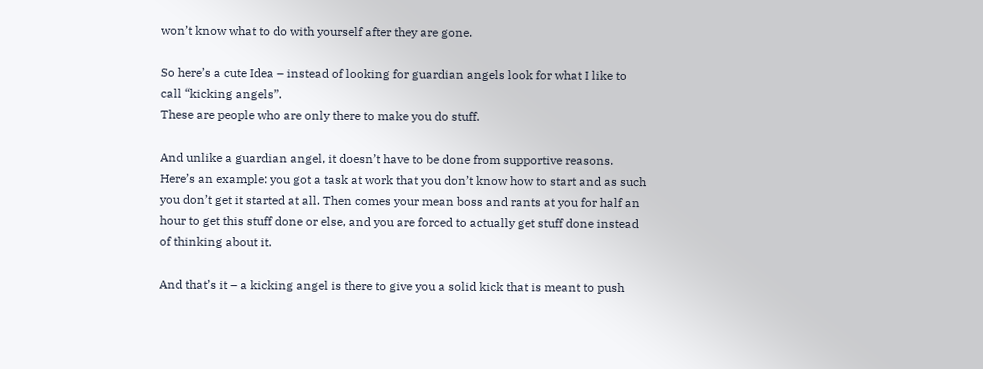won’t know what to do with yourself after they are gone.

So here’s a cute Idea – instead of looking for guardian angels look for what I like to call “kicking angels”.
These are people who are only there to make you do stuff.

And unlike a guardian angel, it doesn’t have to be done from supportive reasons.
Here’s an example: you got a task at work that you don’t know how to start and as such you don’t get it started at all. Then comes your mean boss and rants at you for half an hour to get this stuff done or else, and you are forced to actually get stuff done instead of thinking about it.

And that’s it – a kicking angel is there to give you a solid kick that is meant to push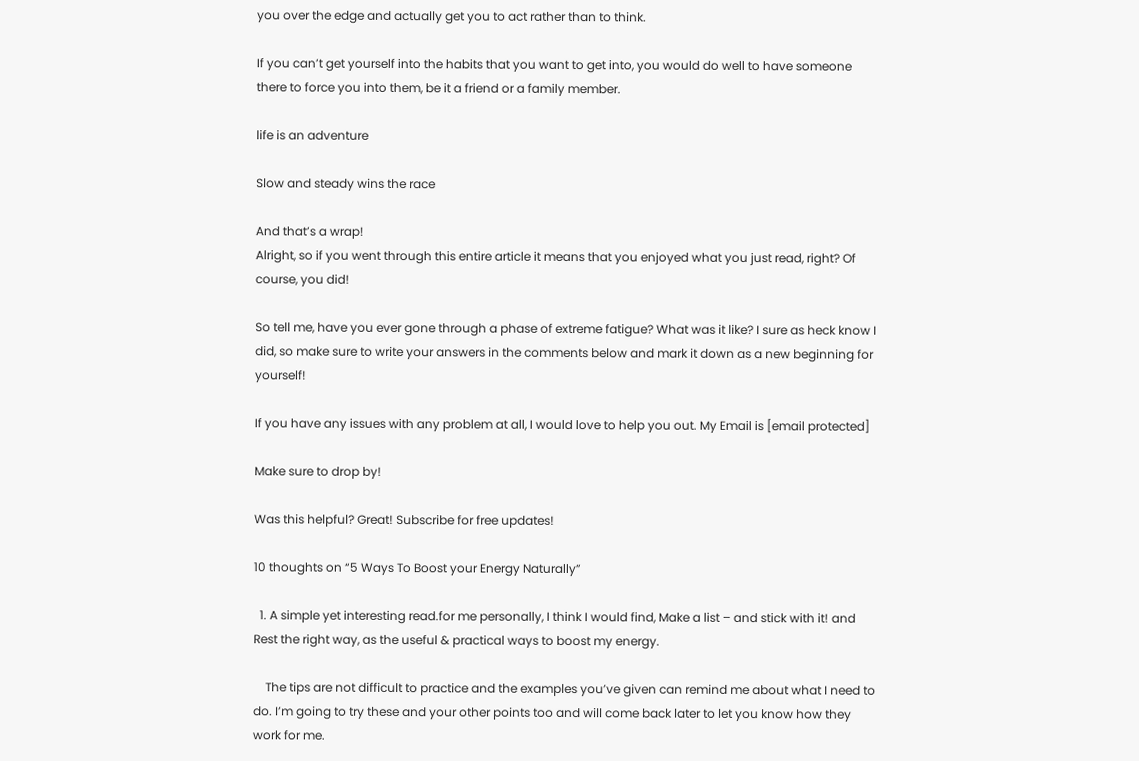you over the edge and actually get you to act rather than to think.

If you can’t get yourself into the habits that you want to get into, you would do well to have someone there to force you into them, be it a friend or a family member.

life is an adventure

Slow and steady wins the race

And that’s a wrap!
Alright, so if you went through this entire article it means that you enjoyed what you just read, right? Of course, you did!

So tell me, have you ever gone through a phase of extreme fatigue? What was it like? I sure as heck know I did, so make sure to write your answers in the comments below and mark it down as a new beginning for yourself!

If you have any issues with any problem at all, I would love to help you out. My Email is [email protected]

Make sure to drop by!

Was this helpful? Great! Subscribe for free updates!

10 thoughts on “5 Ways To Boost your Energy Naturally”

  1. A simple yet interesting read.for me personally, I think I would find, Make a list – and stick with it! and Rest the right way, as the useful & practical ways to boost my energy.

    The tips are not difficult to practice and the examples you’ve given can remind me about what I need to do. I’m going to try these and your other points too and will come back later to let you know how they work for me.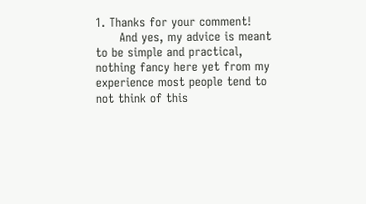1. Thanks for your comment!
      And yes, my advice is meant to be simple and practical, nothing fancy here yet from my experience most people tend to not think of this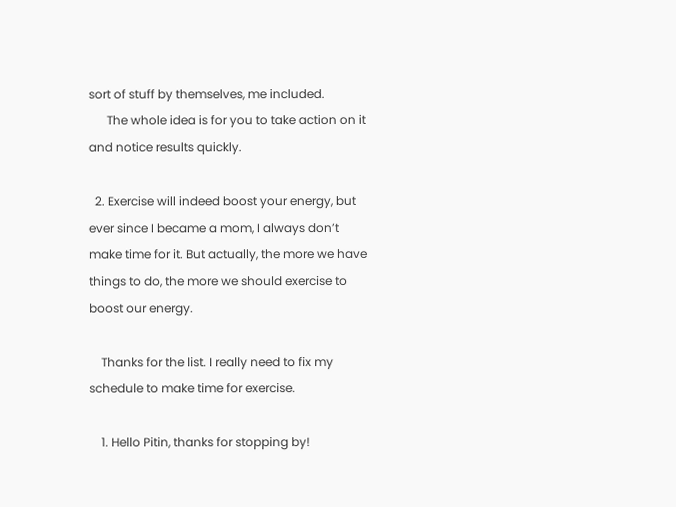sort of stuff by themselves, me included.
      The whole idea is for you to take action on it and notice results quickly.

  2. Exercise will indeed boost your energy, but ever since I became a mom, I always don’t make time for it. But actually, the more we have things to do, the more we should exercise to boost our energy.

    Thanks for the list. I really need to fix my schedule to make time for exercise.

    1. Hello Pitin, thanks for stopping by!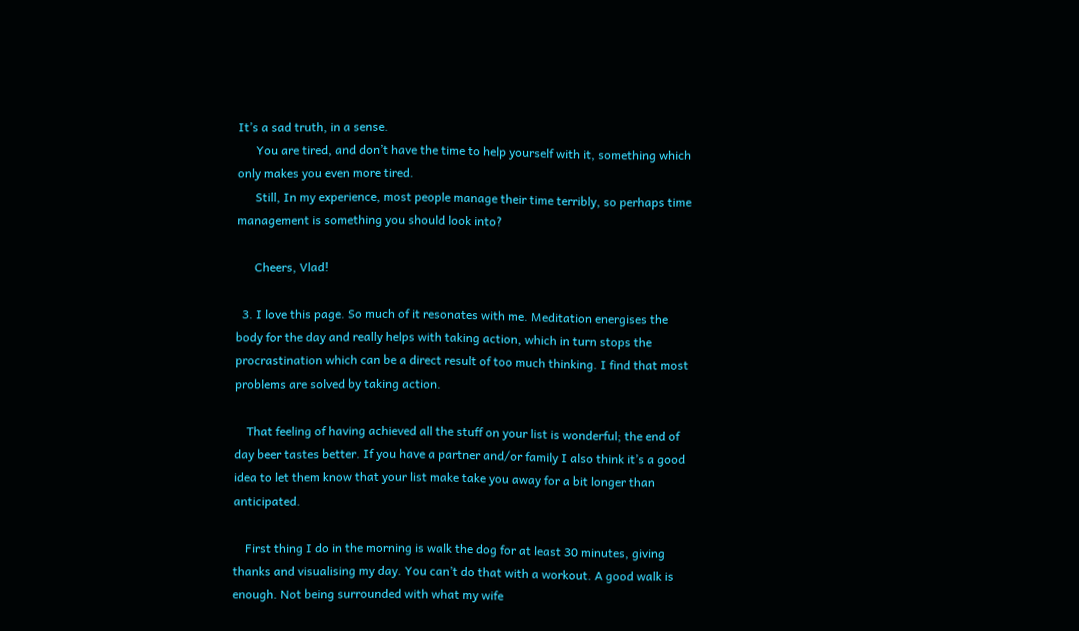It’s a sad truth, in a sense.
      You are tired, and don’t have the time to help yourself with it, something which only makes you even more tired.
      Still, In my experience, most people manage their time terribly, so perhaps time management is something you should look into?

      Cheers, Vlad!

  3. I love this page. So much of it resonates with me. Meditation energises the body for the day and really helps with taking action, which in turn stops the procrastination which can be a direct result of too much thinking. I find that most problems are solved by taking action.

    That feeling of having achieved all the stuff on your list is wonderful; the end of day beer tastes better. If you have a partner and/or family I also think it’s a good idea to let them know that your list make take you away for a bit longer than anticipated.

    First thing I do in the morning is walk the dog for at least 30 minutes, giving thanks and visualising my day. You can’t do that with a workout. A good walk is enough. Not being surrounded with what my wife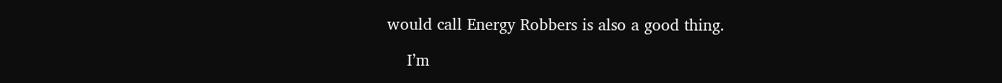would call Energy Robbers is also a good thing.

    I’m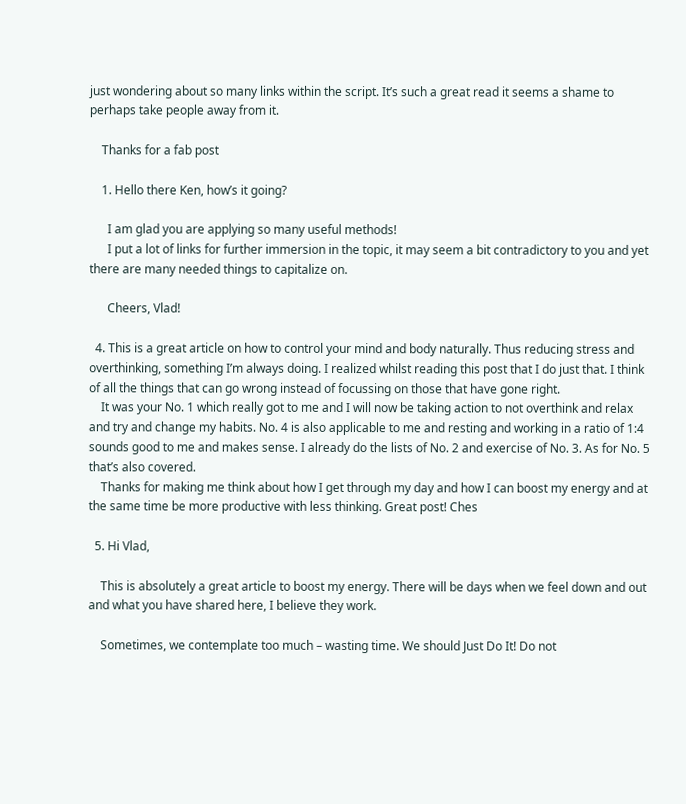just wondering about so many links within the script. It’s such a great read it seems a shame to perhaps take people away from it.

    Thanks for a fab post

    1. Hello there Ken, how’s it going?

      I am glad you are applying so many useful methods!
      I put a lot of links for further immersion in the topic, it may seem a bit contradictory to you and yet there are many needed things to capitalize on.

      Cheers, Vlad!

  4. This is a great article on how to control your mind and body naturally. Thus reducing stress and overthinking, something I’m always doing. I realized whilst reading this post that I do just that. I think of all the things that can go wrong instead of focussing on those that have gone right.
    It was your No. 1 which really got to me and I will now be taking action to not overthink and relax and try and change my habits. No. 4 is also applicable to me and resting and working in a ratio of 1:4 sounds good to me and makes sense. I already do the lists of No. 2 and exercise of No. 3. As for No. 5 that’s also covered.
    Thanks for making me think about how I get through my day and how I can boost my energy and at the same time be more productive with less thinking. Great post! Ches

  5. Hi Vlad,

    This is absolutely a great article to boost my energy. There will be days when we feel down and out and what you have shared here, I believe they work.

    Sometimes, we contemplate too much – wasting time. We should Just Do It! Do not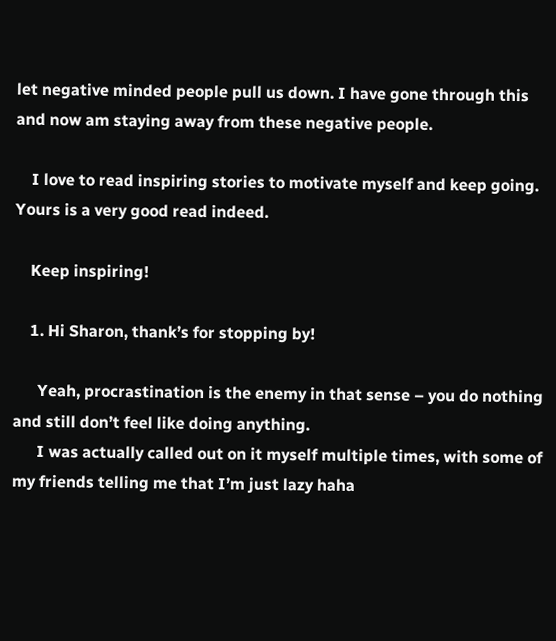let negative minded people pull us down. I have gone through this and now am staying away from these negative people.

    I love to read inspiring stories to motivate myself and keep going. Yours is a very good read indeed.

    Keep inspiring!

    1. Hi Sharon, thank’s for stopping by!

      Yeah, procrastination is the enemy in that sense – you do nothing and still don’t feel like doing anything.
      I was actually called out on it myself multiple times, with some of my friends telling me that I’m just lazy haha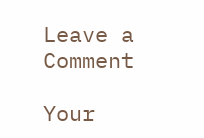Leave a Comment

Your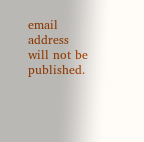email address will not be published.